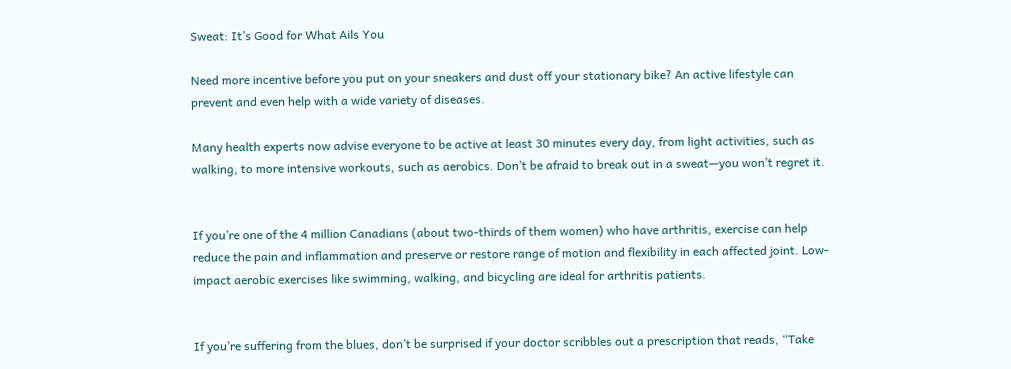Sweat: It’s Good for What Ails You

Need more incentive before you put on your sneakers and dust off your stationary bike? An active lifestyle can prevent and even help with a wide variety of diseases.

Many health experts now advise everyone to be active at least 30 minutes every day, from light activities, such as walking, to more intensive workouts, such as aerobics. Don’t be afraid to break out in a sweat—you won’t regret it.


If you’re one of the 4 million Canadians (about two-thirds of them women) who have arthritis, exercise can help reduce the pain and inflammation and preserve or restore range of motion and flexibility in each affected joint. Low-impact aerobic exercises like swimming, walking, and bicycling are ideal for arthritis patients.


If you’re suffering from the blues, don’t be surprised if your doctor scribbles out a prescription that reads, “Take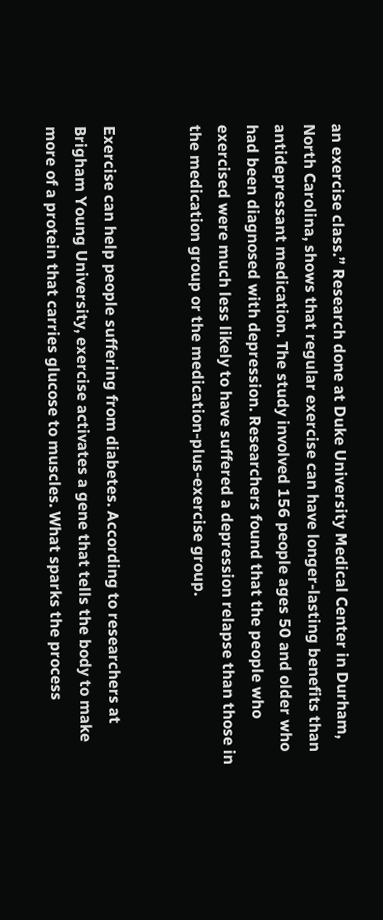an exercise class.” Research done at Duke University Medical Center in Durham, North Carolina, shows that regular exercise can have longer-lasting benefits than antidepressant medication. The study involved 156 people ages 50 and older who had been diagnosed with depression. Researchers found that the people who exercised were much less likely to have suffered a depression relapse than those in the medication group or the medication-plus-exercise group.


Exercise can help people suffering from diabetes. According to researchers at Brigham Young University, exercise activates a gene that tells the body to make more of a protein that carries glucose to muscles. What sparks the process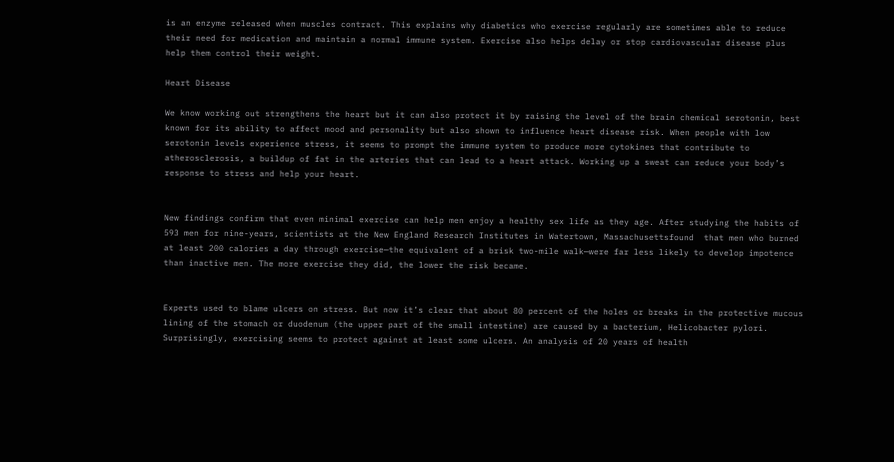is an enzyme released when muscles contract. This explains why diabetics who exercise regularly are sometimes able to reduce their need for medication and maintain a normal immune system. Exercise also helps delay or stop cardiovascular disease plus help them control their weight.

Heart Disease

We know working out strengthens the heart but it can also protect it by raising the level of the brain chemical serotonin, best known for its ability to affect mood and personality but also shown to influence heart disease risk. When people with low serotonin levels experience stress, it seems to prompt the immune system to produce more cytokines that contribute to atherosclerosis, a buildup of fat in the arteries that can lead to a heart attack. Working up a sweat can reduce your body’s response to stress and help your heart.


New findings confirm that even minimal exercise can help men enjoy a healthy sex life as they age. After studying the habits of 593 men for nine-years, scientists at the New England Research Institutes in Watertown, Massachusettsfound  that men who burned at least 200 calories a day through exercise—the equivalent of a brisk two-mile walk—were far less likely to develop impotence than inactive men. The more exercise they did, the lower the risk became.


Experts used to blame ulcers on stress. But now it’s clear that about 80 percent of the holes or breaks in the protective mucous lining of the stomach or duodenum (the upper part of the small intestine) are caused by a bacterium, Helicobacter pylori. Surprisingly, exercising seems to protect against at least some ulcers. An analysis of 20 years of health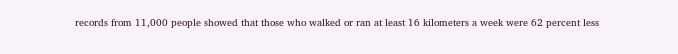records from 11,000 people showed that those who walked or ran at least 16 kilometers a week were 62 percent less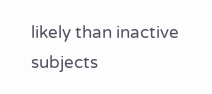likely than inactive subjects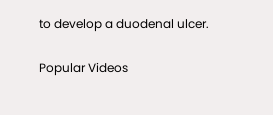to develop a duodenal ulcer.

Popular Videos